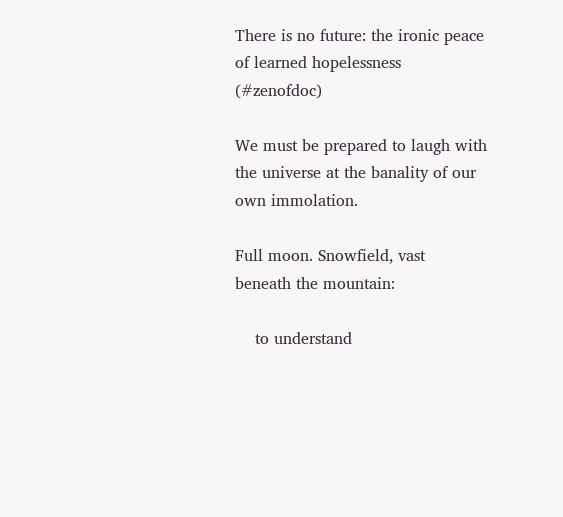There is no future: the ironic peace of learned hopelessness (#zenofdoc)

We must be prepared to laugh with the universe at the banality of our own immolation.

Full moon. Snowfield, vast
beneath the mountain:

    to understand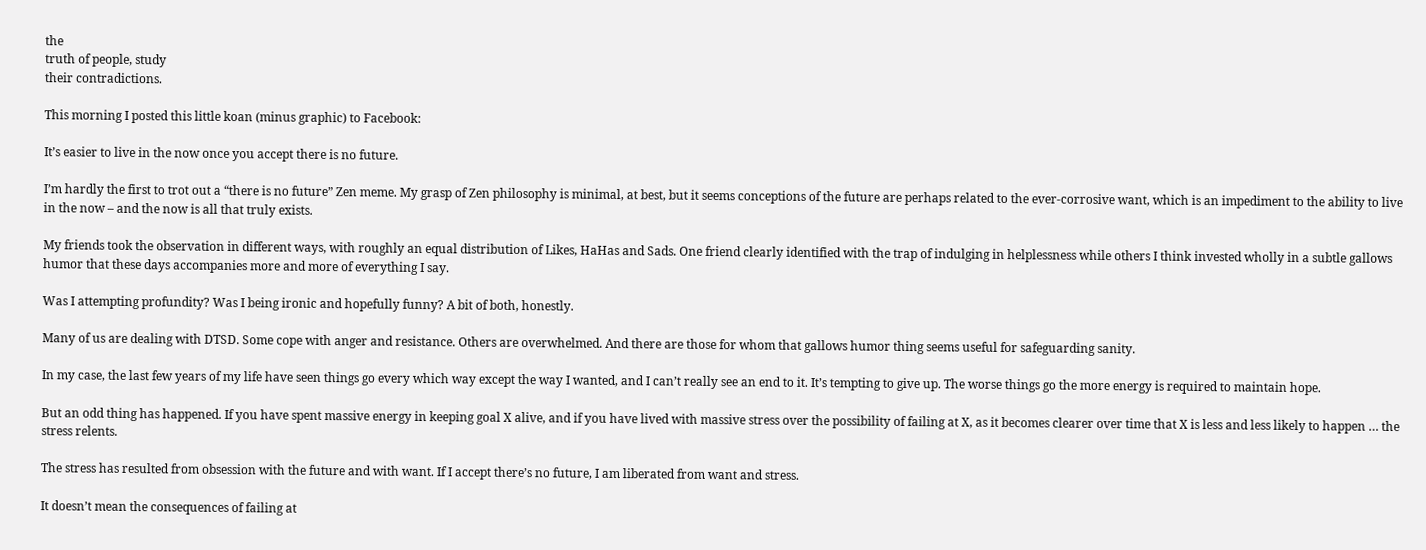the
truth of people, study
their contradictions.

This morning I posted this little koan (minus graphic) to Facebook:

It’s easier to live in the now once you accept there is no future.

I’m hardly the first to trot out a “there is no future” Zen meme. My grasp of Zen philosophy is minimal, at best, but it seems conceptions of the future are perhaps related to the ever-corrosive want, which is an impediment to the ability to live in the now – and the now is all that truly exists.

My friends took the observation in different ways, with roughly an equal distribution of Likes, HaHas and Sads. One friend clearly identified with the trap of indulging in helplessness while others I think invested wholly in a subtle gallows humor that these days accompanies more and more of everything I say.

Was I attempting profundity? Was I being ironic and hopefully funny? A bit of both, honestly.

Many of us are dealing with DTSD. Some cope with anger and resistance. Others are overwhelmed. And there are those for whom that gallows humor thing seems useful for safeguarding sanity.

In my case, the last few years of my life have seen things go every which way except the way I wanted, and I can’t really see an end to it. It’s tempting to give up. The worse things go the more energy is required to maintain hope.

But an odd thing has happened. If you have spent massive energy in keeping goal X alive, and if you have lived with massive stress over the possibility of failing at X, as it becomes clearer over time that X is less and less likely to happen … the stress relents.

The stress has resulted from obsession with the future and with want. If I accept there’s no future, I am liberated from want and stress.

It doesn’t mean the consequences of failing at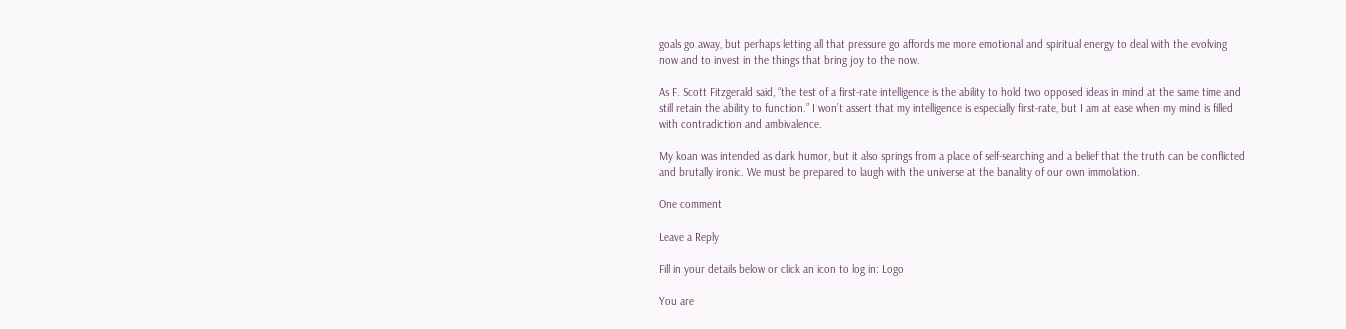goals go away, but perhaps letting all that pressure go affords me more emotional and spiritual energy to deal with the evolving now and to invest in the things that bring joy to the now.

As F. Scott Fitzgerald said, “the test of a first-rate intelligence is the ability to hold two opposed ideas in mind at the same time and still retain the ability to function.” I won’t assert that my intelligence is especially first-rate, but I am at ease when my mind is filled with contradiction and ambivalence.

My koan was intended as dark humor, but it also springs from a place of self-searching and a belief that the truth can be conflicted and brutally ironic. We must be prepared to laugh with the universe at the banality of our own immolation.

One comment

Leave a Reply

Fill in your details below or click an icon to log in: Logo

You are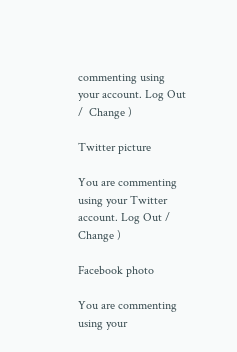commenting using your account. Log Out /  Change )

Twitter picture

You are commenting using your Twitter account. Log Out /  Change )

Facebook photo

You are commenting using your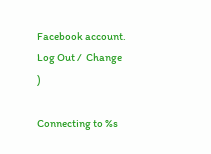Facebook account. Log Out /  Change )

Connecting to %s